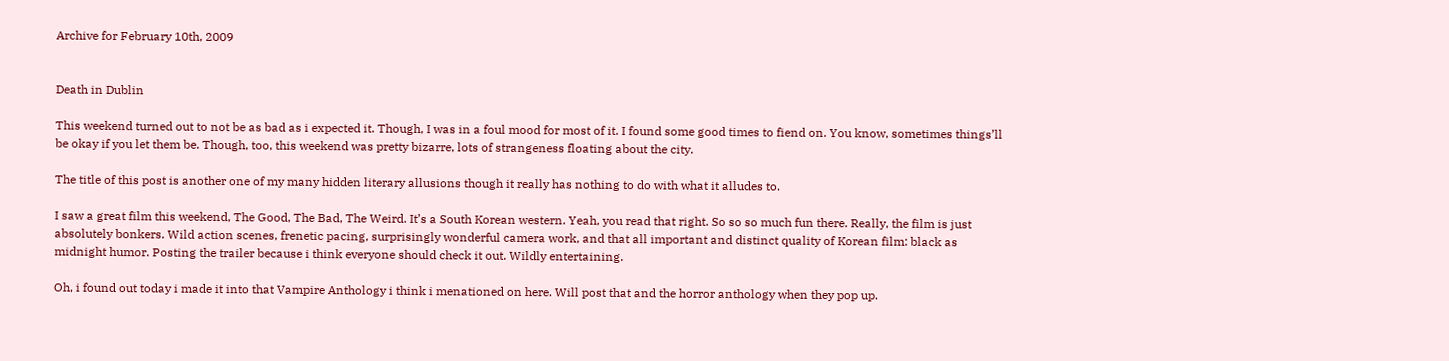Archive for February 10th, 2009


Death in Dublin

This weekend turned out to not be as bad as i expected it. Though, I was in a foul mood for most of it. I found some good times to fiend on. You know, sometimes things’ll be okay if you let them be. Though, too, this weekend was pretty bizarre, lots of strangeness floating about the city.

The title of this post is another one of my many hidden literary allusions though it really has nothing to do with what it alludes to.

I saw a great film this weekend, The Good, The Bad, The Weird. It’s a South Korean western. Yeah, you read that right. So so so much fun there. Really, the film is just absolutely bonkers. Wild action scenes, frenetic pacing, surprisingly wonderful camera work, and that all important and distinct quality of Korean film: black as midnight humor. Posting the trailer because i think everyone should check it out. Wildly entertaining.

Oh, i found out today i made it into that Vampire Anthology i think i menationed on here. Will post that and the horror anthology when they pop up.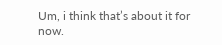Um, i think that’s about it for now.